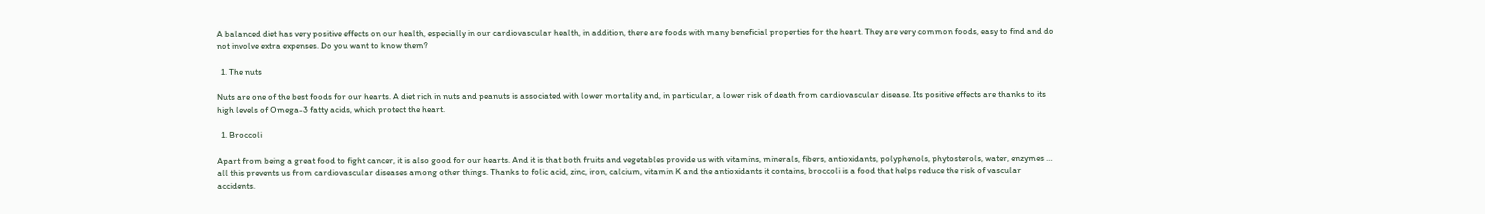A balanced diet has very positive effects on our health, especially in our cardiovascular health, in addition, there are foods with many beneficial properties for the heart. They are very common foods, easy to find and do not involve extra expenses. Do you want to know them?

  1. The nuts

Nuts are one of the best foods for our hearts. A diet rich in nuts and peanuts is associated with lower mortality and, in particular, a lower risk of death from cardiovascular disease. Its positive effects are thanks to its high levels of Omega-3 fatty acids, which protect the heart.

  1. Broccoli

Apart from being a great food to fight cancer, it is also good for our hearts. And it is that both fruits and vegetables provide us with vitamins, minerals, fibers, antioxidants, polyphenols, phytosterols, water, enzymes … all this prevents us from cardiovascular diseases among other things. Thanks to folic acid, zinc, iron, calcium, vitamin K and the antioxidants it contains, broccoli is a food that helps reduce the risk of vascular accidents.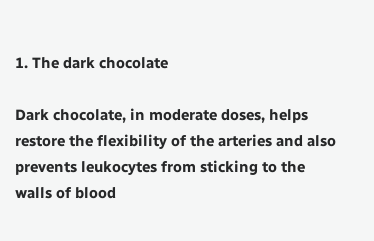1. The dark chocolate

Dark chocolate, in moderate doses, helps restore the flexibility of the arteries and also prevents leukocytes from sticking to the walls of blood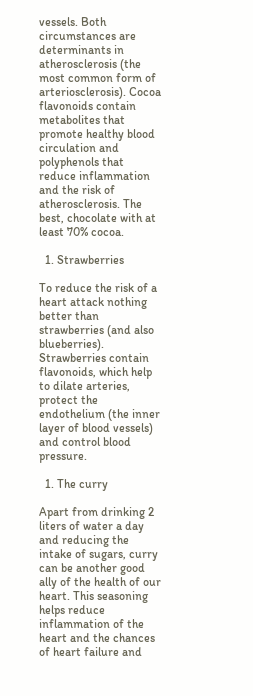vessels. Both circumstances are determinants in atherosclerosis (the most common form of arteriosclerosis). Cocoa flavonoids contain metabolites that promote healthy blood circulation and polyphenols that reduce inflammation and the risk of atherosclerosis. The best, chocolate with at least 70% cocoa.

  1. Strawberries

To reduce the risk of a heart attack nothing better than strawberries (and also blueberries). Strawberries contain flavonoids, which help to dilate arteries, protect the endothelium (the inner layer of blood vessels) and control blood pressure.

  1. The curry

Apart from drinking 2 liters of water a day and reducing the intake of sugars, curry can be another good ally of the health of our heart. This seasoning helps reduce inflammation of the heart and the chances of heart failure and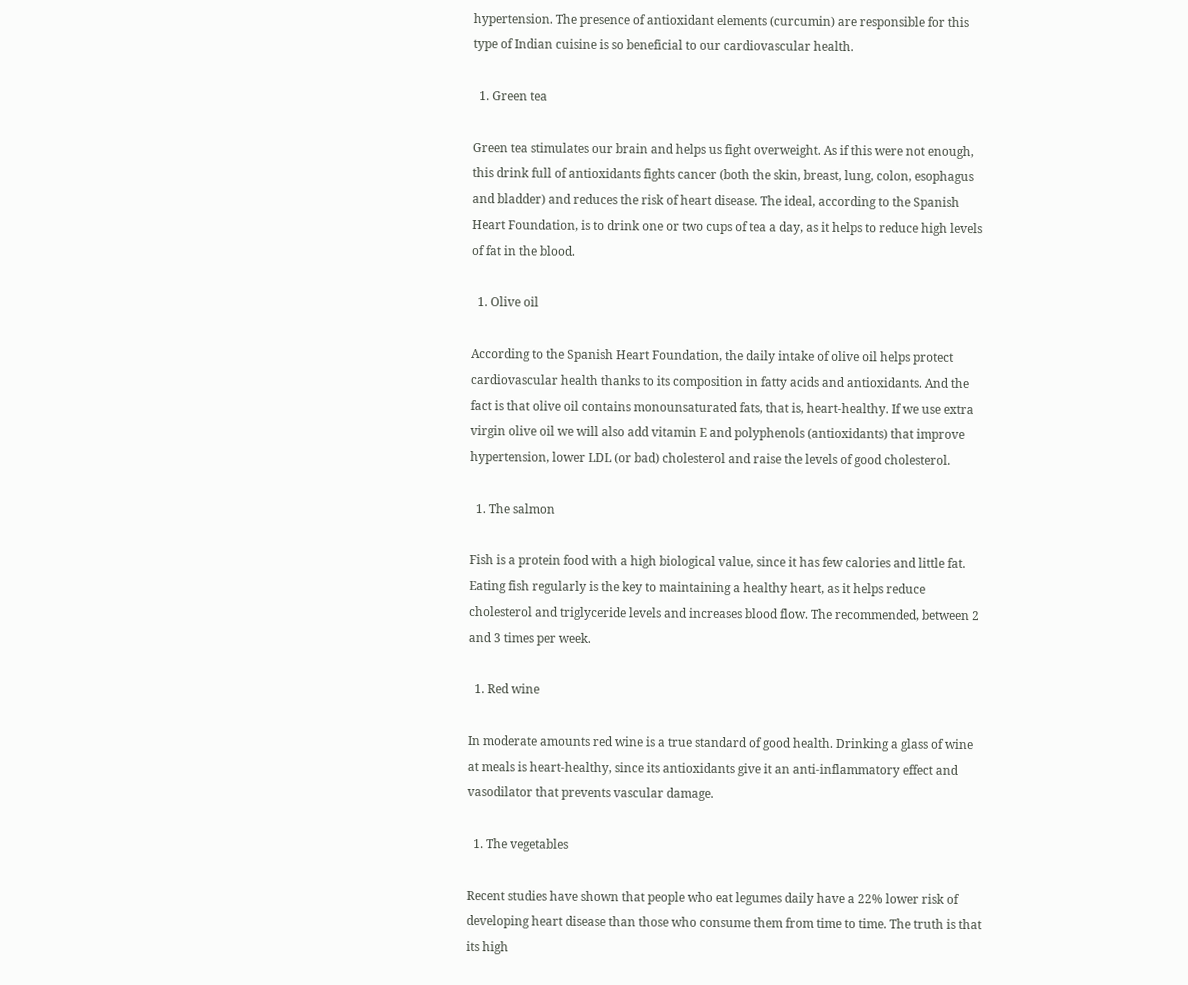hypertension. The presence of antioxidant elements (curcumin) are responsible for this type of Indian cuisine is so beneficial to our cardiovascular health.

  1. Green tea

Green tea stimulates our brain and helps us fight overweight. As if this were not enough, this drink full of antioxidants fights cancer (both the skin, breast, lung, colon, esophagus and bladder) and reduces the risk of heart disease. The ideal, according to the Spanish Heart Foundation, is to drink one or two cups of tea a day, as it helps to reduce high levels of fat in the blood.

  1. Olive oil

According to the Spanish Heart Foundation, the daily intake of olive oil helps protect cardiovascular health thanks to its composition in fatty acids and antioxidants. And the fact is that olive oil contains monounsaturated fats, that is, heart-healthy. If we use extra virgin olive oil we will also add vitamin E and polyphenols (antioxidants) that improve hypertension, lower LDL (or bad) cholesterol and raise the levels of good cholesterol.

  1. The salmon

Fish is a protein food with a high biological value, since it has few calories and little fat. Eating fish regularly is the key to maintaining a healthy heart, as it helps reduce cholesterol and triglyceride levels and increases blood flow. The recommended, between 2 and 3 times per week.

  1. Red wine

In moderate amounts red wine is a true standard of good health. Drinking a glass of wine at meals is heart-healthy, since its antioxidants give it an anti-inflammatory effect and vasodilator that prevents vascular damage.

  1. The vegetables

Recent studies have shown that people who eat legumes daily have a 22% lower risk of developing heart disease than those who consume them from time to time. The truth is that its high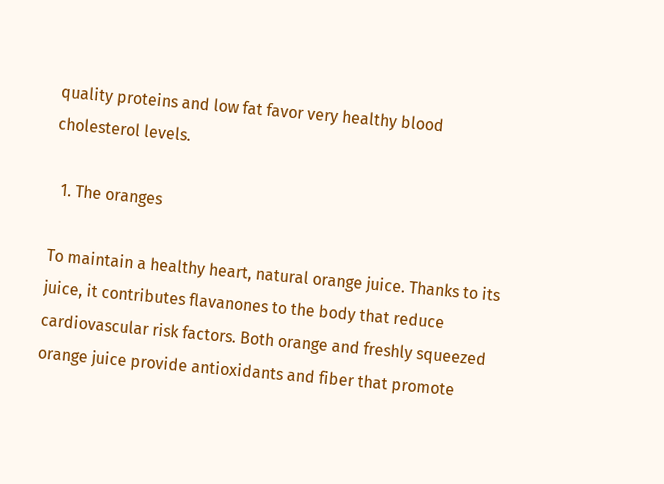quality proteins and low fat favor very healthy blood cholesterol levels.

  1. The oranges

To maintain a healthy heart, natural orange juice. Thanks to its juice, it contributes flavanones to the body that reduce cardiovascular risk factors. Both orange and freshly squeezed orange juice provide antioxidants and fiber that promote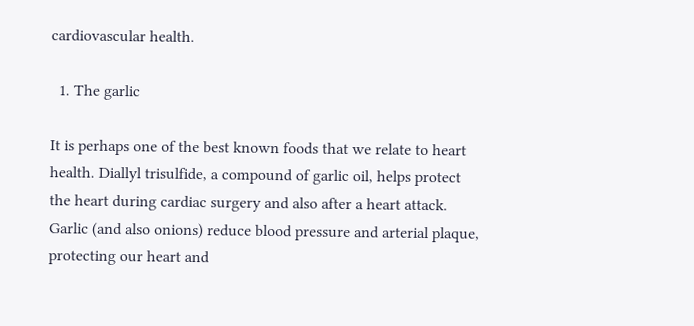cardiovascular health.

  1. The garlic

It is perhaps one of the best known foods that we relate to heart health. Diallyl trisulfide, a compound of garlic oil, helps protect the heart during cardiac surgery and also after a heart attack. Garlic (and also onions) reduce blood pressure and arterial plaque, protecting our heart and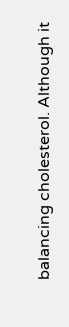balancing cholesterol. Although it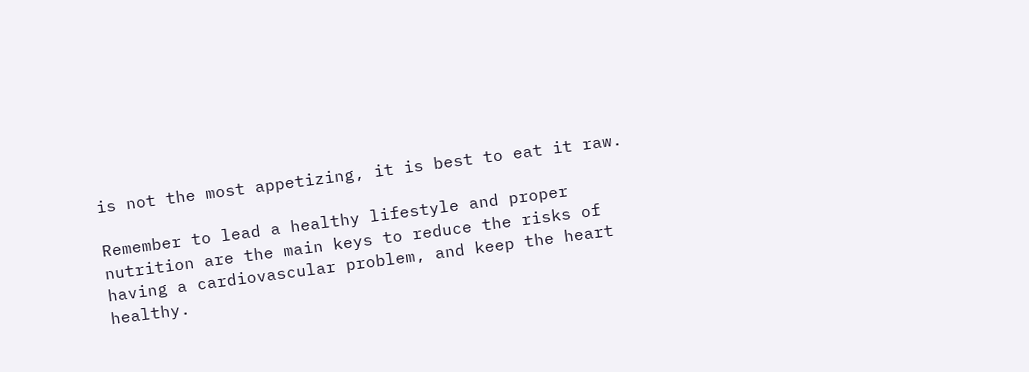is not the most appetizing, it is best to eat it raw.

Remember to lead a healthy lifestyle and proper nutrition are the main keys to reduce the risks of having a cardiovascular problem, and keep the heart healthy.